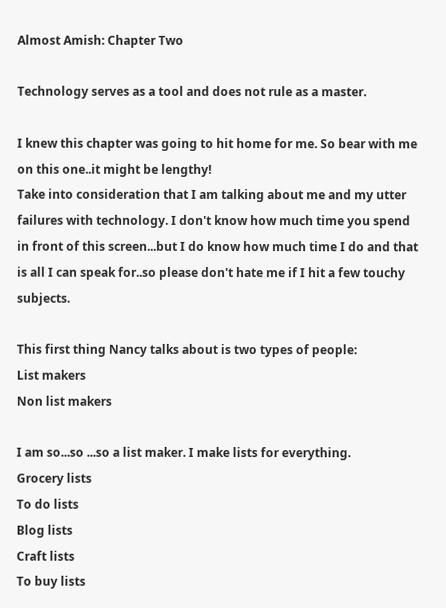Almost Amish: Chapter Two

Technology serves as a tool and does not rule as a master.

I knew this chapter was going to hit home for me. So bear with me on this one..it might be lengthy!
Take into consideration that I am talking about me and my utter failures with technology. I don't know how much time you spend in front of this screen...but I do know how much time I do and that is all I can speak for..so please don't hate me if I hit a few touchy subjects.

This first thing Nancy talks about is two types of people:
List makers
Non list makers

I am so...so ...so a list maker. I make lists for everything.
Grocery lists
To do lists
Blog lists
Craft lists
To buy lists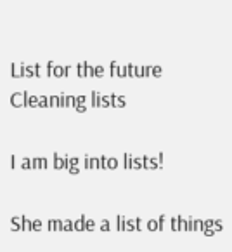List for the future
Cleaning lists

I am big into lists!

She made a list of things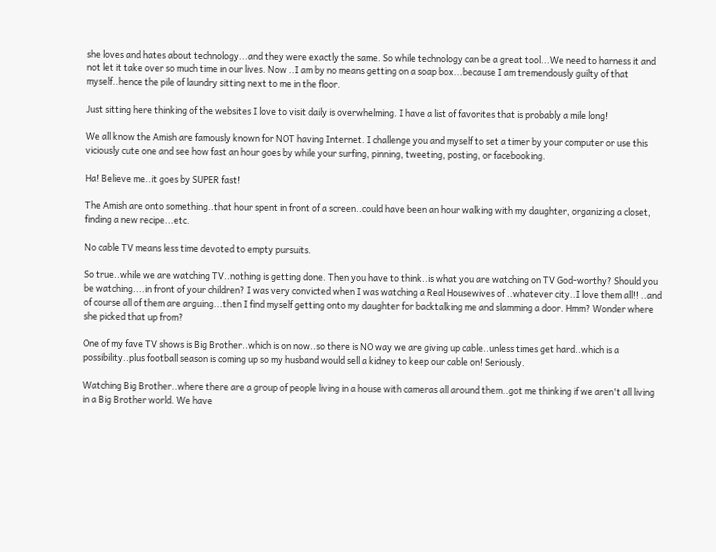she loves and hates about technology...and they were exactly the same. So while technology can be a great tool...We need to harness it and not let it take over so much time in our lives. Now ..I am by no means getting on a soap box...because I am tremendously guilty of that myself..hence the pile of laundry sitting next to me in the floor.

Just sitting here thinking of the websites I love to visit daily is overwhelming. I have a list of favorites that is probably a mile long!

We all know the Amish are famously known for NOT having Internet. I challenge you and myself to set a timer by your computer or use this viciously cute one and see how fast an hour goes by while your surfing, pinning, tweeting, posting, or facebooking.

Ha! Believe me..it goes by SUPER fast!

The Amish are onto something..that hour spent in front of a screen..could have been an hour walking with my daughter, organizing a closet, finding a new recipe...etc.

No cable TV means less time devoted to empty pursuits.

So true..while we are watching TV..nothing is getting done. Then you have to think..is what you are watching on TV God-worthy? Should you be watching....in front of your children? I was very convicted when I was watching a Real Housewives of ..whatever city..I love them all!! ..and of course all of them are arguing...then I find myself getting onto my daughter for backtalking me and slamming a door. Hmm? Wonder where she picked that up from?

One of my fave TV shows is Big Brother..which is on now..so there is NO way we are giving up cable..unless times get hard..which is a possibility..plus football season is coming up so my husband would sell a kidney to keep our cable on! Seriously.

Watching Big Brother..where there are a group of people living in a house with cameras all around them..got me thinking if we aren't all living in a Big Brother world. We have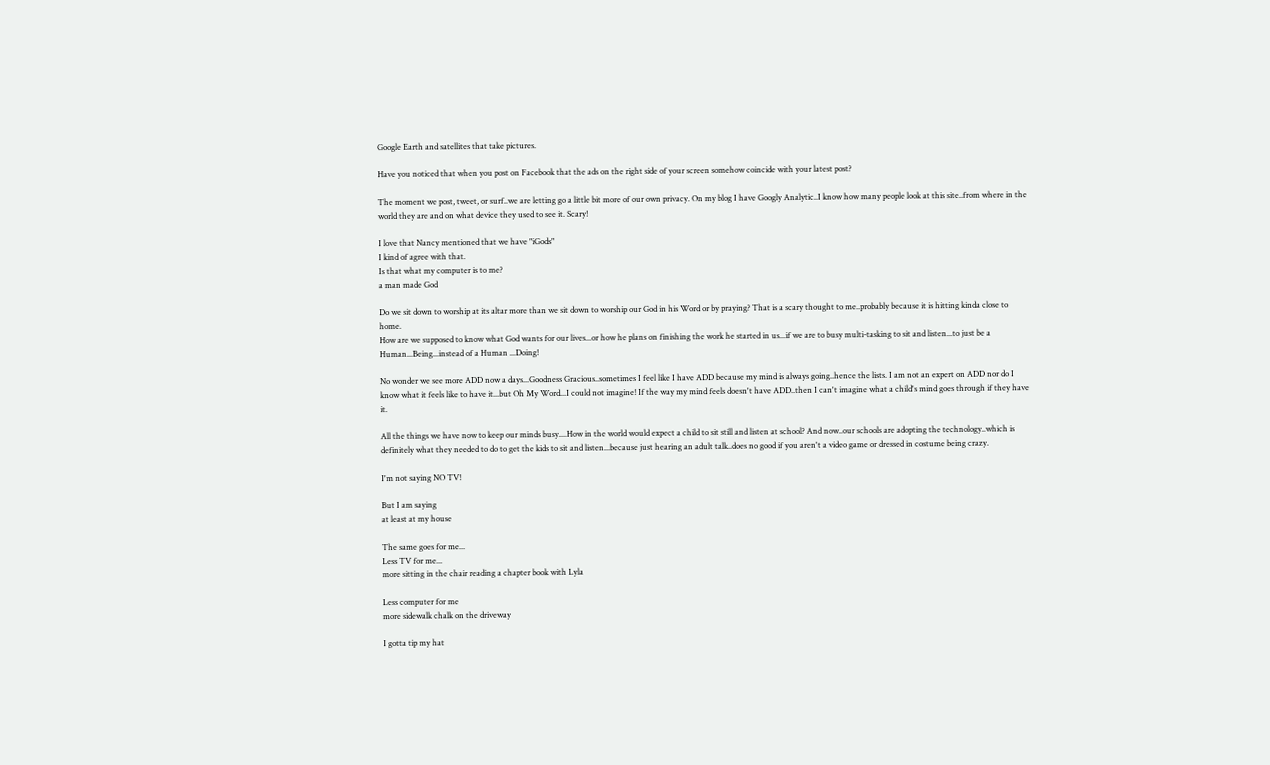Google Earth and satellites that take pictures.

Have you noticed that when you post on Facebook that the ads on the right side of your screen somehow coincide with your latest post?

The moment we post, tweet, or surf..we are letting go a little bit more of our own privacy. On my blog I have Googly Analytic..I know how many people look at this site..from where in the world they are and on what device they used to see it. Scary!

I love that Nancy mentioned that we have "iGods"
I kind of agree with that.
Is that what my computer is to me?
a man made God

Do we sit down to worship at its altar more than we sit down to worship our God in his Word or by praying? That is a scary thought to me..probably because it is hitting kinda close to home.
How are we supposed to know what God wants for our lives...or how he plans on finishing the work he started in us...if we are to busy multi-tasking to sit and listen...to just be a Human...Being...instead of a Human ...Doing!

No wonder we see more ADD now a days...Goodness Gracious..sometimes I feel like I have ADD because my mind is always going..hence the lists. I am not an expert on ADD nor do I know what it feels like to have it...but Oh My Word...I could not imagine! If the way my mind feels doesn't have ADD..then I can't imagine what a child's mind goes through if they have it.

All the things we have now to keep our minds busy....How in the world would expect a child to sit still and listen at school? And now..our schools are adopting the technology..which is definitely what they needed to do to get the kids to sit and listen...because just hearing an adult talk..does no good if you aren't a video game or dressed in costume being crazy.

I'm not saying NO TV!

But I am saying
at least at my house

The same goes for me...
Less TV for me...
more sitting in the chair reading a chapter book with Lyla

Less computer for me
more sidewalk chalk on the driveway

I gotta tip my hat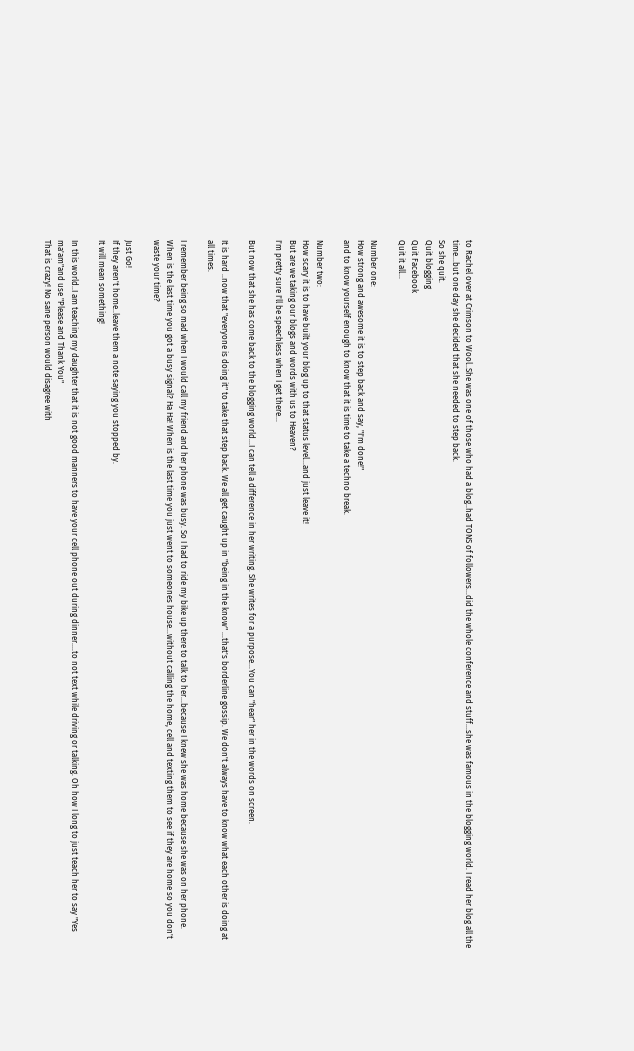to Rachel over at Crimson to Wool..She was one of those who had a blog..had TONS of followers...did the whole conference and stuff...she was famous in the blogging world. I read her blog all the time...but one day she decided that she needed to step back.
So she quit.
Quit blogging
Quit Facebook
Quit it all...

Number one:
How strong and awesome it is to step back and say, "I'm done!"
and to know yourself enough to know that it is time to take a techno break.

Number two:
How scary it is to have built your blog up to that status level...and just leave it!
But are we taking our blogs and words with us to Heaven?
I'm pretty sure I'll be speechless when I get there...

But now that she has come back to the blogging world...I can tell a difference in her writing. She writes for a purpose...You can "hear" her in the words on screen.

It is hard ..now that "everyone is doing it" to take that step back. We all get caught up in "being in the know" ...that's borderline gossip. We don't always have to know what each other is doing at all times.

I remember being so mad when I would call my friend and her phone was busy. So I had to ride my bike up there to talk to her...because I knew she was home because she was on her phone. When is the last time you got a busy signal? Ha Ha! When is the last time you just went to someones house...without calling the home, cell and texting them to see if they are home so you don't waste your time?

Just Go!
If they aren't home..leave them a note saying you stopped by.
It will mean something!

In this world..I am teaching my daughter that it is not good manners to have your cell phone out during dinner....to not text while driving or talking. Oh how I long to just teach her to say "Yes ma'am"and use "Please and Thank You"
That is crazy! No sane person would disagree with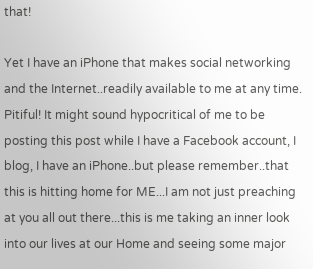that!

Yet I have an iPhone that makes social networking and the Internet..readily available to me at any time. Pitiful! It might sound hypocritical of me to be posting this post while I have a Facebook account, I blog, I have an iPhone..but please remember..that this is hitting home for ME...I am not just preaching at you all out there...this is me taking an inner look into our lives at our Home and seeing some major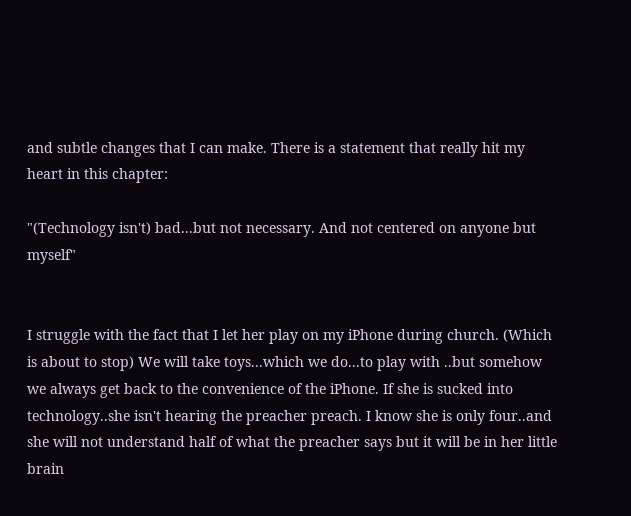and subtle changes that I can make. There is a statement that really hit my heart in this chapter:

"(Technology isn't) bad...but not necessary. And not centered on anyone but myself"


I struggle with the fact that I let her play on my iPhone during church. (Which is about to stop) We will take toys...which we do...to play with ..but somehow we always get back to the convenience of the iPhone. If she is sucked into technology..she isn't hearing the preacher preach. I know she is only four..and she will not understand half of what the preacher says but it will be in her little brain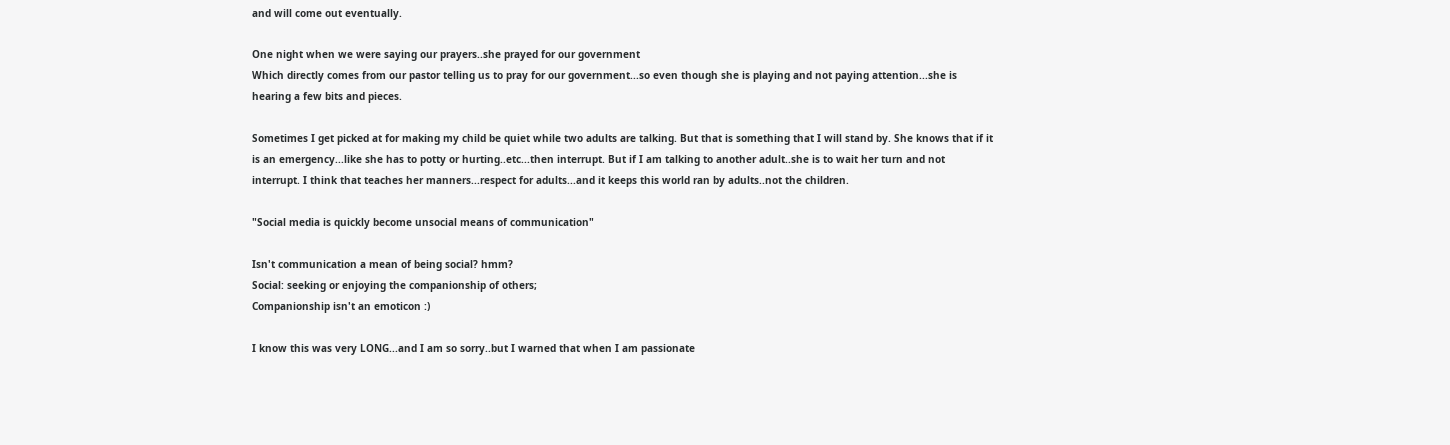and will come out eventually.

One night when we were saying our prayers..she prayed for our government
Which directly comes from our pastor telling us to pray for our government...so even though she is playing and not paying attention...she is hearing a few bits and pieces.

Sometimes I get picked at for making my child be quiet while two adults are talking. But that is something that I will stand by. She knows that if it is an emergency...like she has to potty or hurting..etc...then interrupt. But if I am talking to another adult..she is to wait her turn and not interrupt. I think that teaches her manners...respect for adults...and it keeps this world ran by adults..not the children.

"Social media is quickly become unsocial means of communication"

Isn't communication a mean of being social? hmm?
Social: seeking or enjoying the companionship of others;
Companionship isn't an emoticon :)

I know this was very LONG...and I am so sorry..but I warned that when I am passionate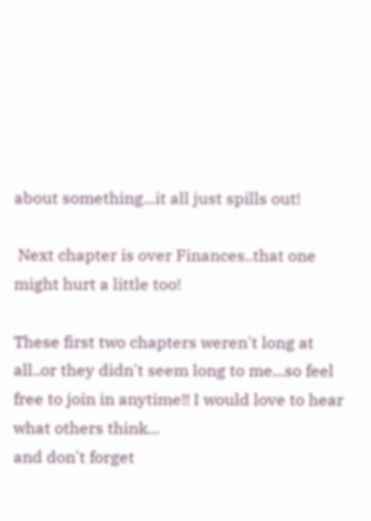about something...it all just spills out!

 Next chapter is over Finances..that one might hurt a little too!

These first two chapters weren't long at all..or they didn't seem long to me...so feel free to join in anytime!! I would love to hear what others think...
and don't forget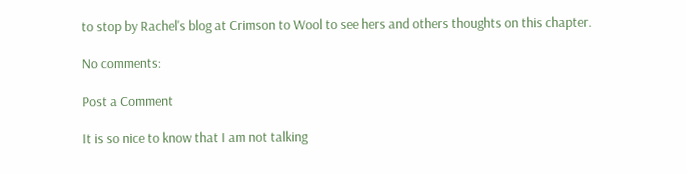to stop by Rachel's blog at Crimson to Wool to see hers and others thoughts on this chapter.

No comments:

Post a Comment

It is so nice to know that I am not talking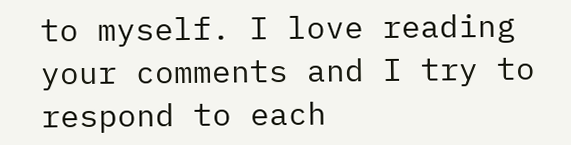to myself. I love reading your comments and I try to respond to each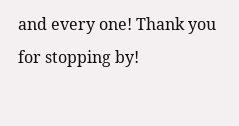and every one! Thank you for stopping by!